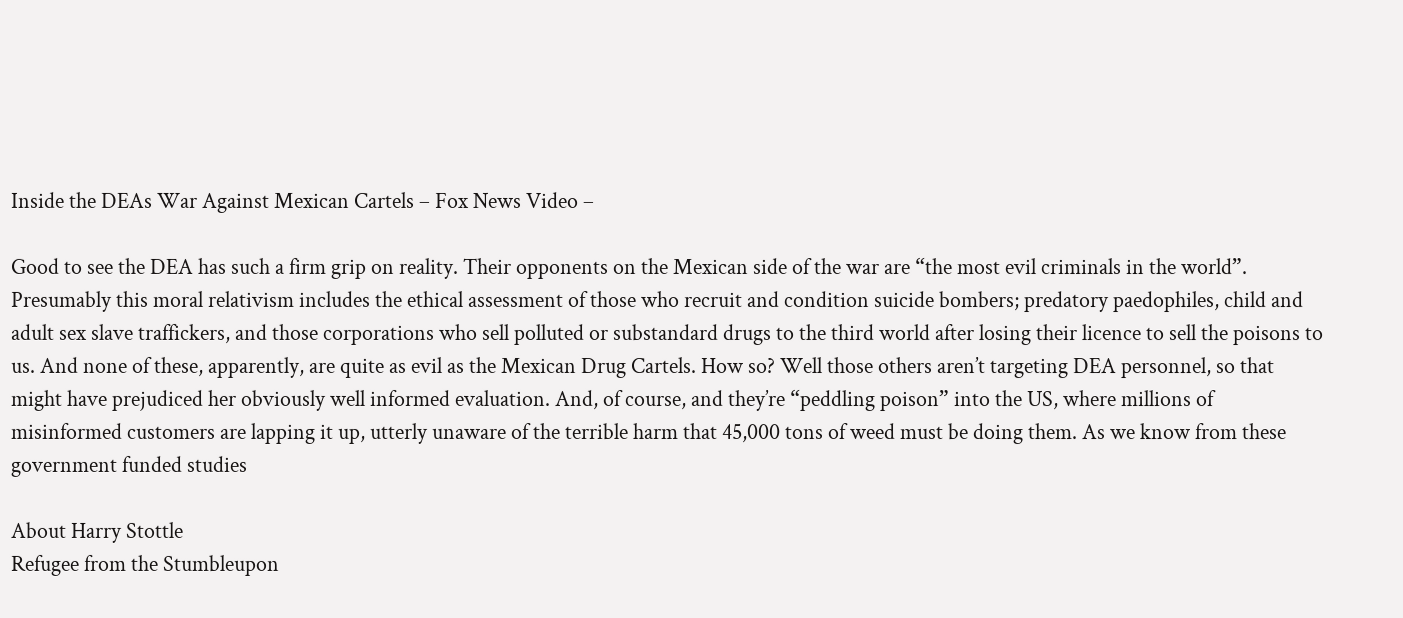Inside the DEAs War Against Mexican Cartels – Fox News Video –

Good to see the DEA has such a firm grip on reality. Their opponents on the Mexican side of the war are “the most evil criminals in the world”. Presumably this moral relativism includes the ethical assessment of those who recruit and condition suicide bombers; predatory paedophiles, child and adult sex slave traffickers, and those corporations who sell polluted or substandard drugs to the third world after losing their licence to sell the poisons to us. And none of these, apparently, are quite as evil as the Mexican Drug Cartels. How so? Well those others aren’t targeting DEA personnel, so that might have prejudiced her obviously well informed evaluation. And, of course, and they’re “peddling poison” into the US, where millions of misinformed customers are lapping it up, utterly unaware of the terrible harm that 45,000 tons of weed must be doing them. As we know from these government funded studies

About Harry Stottle
Refugee from the Stumbleupon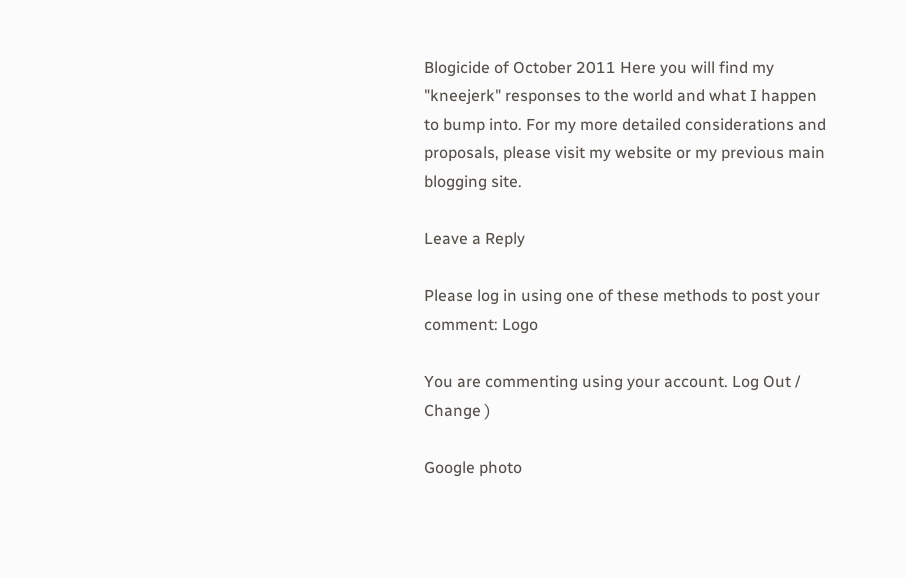Blogicide of October 2011 Here you will find my "kneejerk" responses to the world and what I happen to bump into. For my more detailed considerations and proposals, please visit my website or my previous main blogging site.

Leave a Reply

Please log in using one of these methods to post your comment: Logo

You are commenting using your account. Log Out /  Change )

Google photo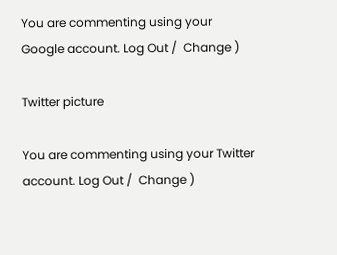You are commenting using your Google account. Log Out /  Change )

Twitter picture

You are commenting using your Twitter account. Log Out /  Change )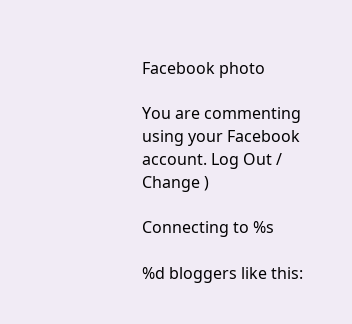Facebook photo

You are commenting using your Facebook account. Log Out /  Change )

Connecting to %s

%d bloggers like this: